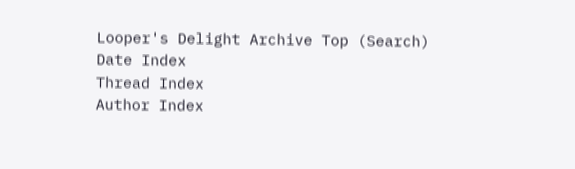Looper's Delight Archive Top (Search)
Date Index
Thread Index
Author Index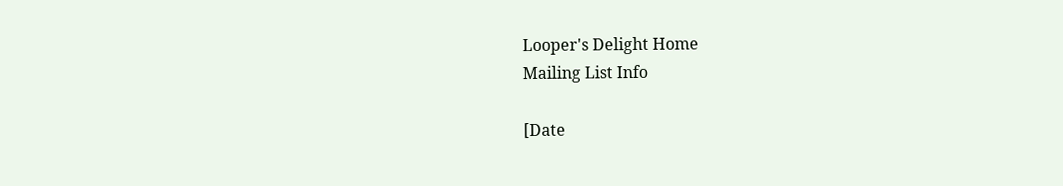Looper's Delight Home
Mailing List Info

[Date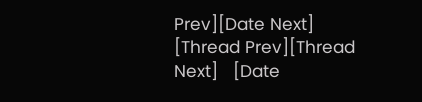Prev][Date Next]   [Thread Prev][Thread Next]   [Date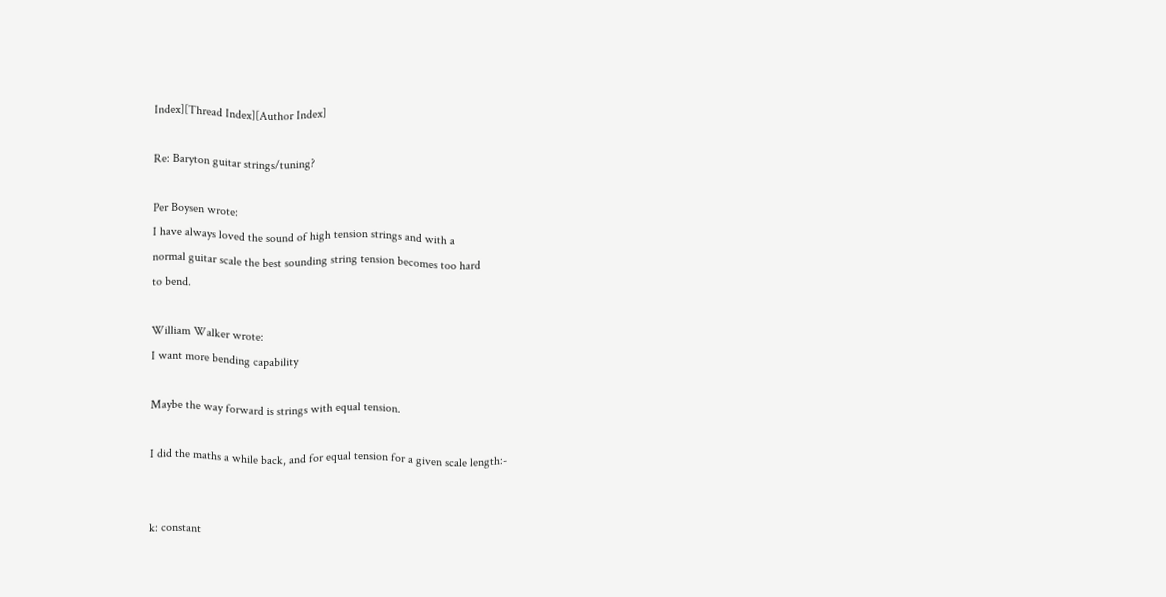Index][Thread Index][Author Index]

Re: Baryton guitar strings/tuning?

Per Boysen wrote:
I have always loved the sound of high tension strings and with a
normal guitar scale the best sounding string tension becomes too hard
to bend.

William Walker wrote:
I want more bending capability

Maybe the way forward is strings with equal tension.

I did the maths a while back, and for equal tension for a given scale length:-


k: constant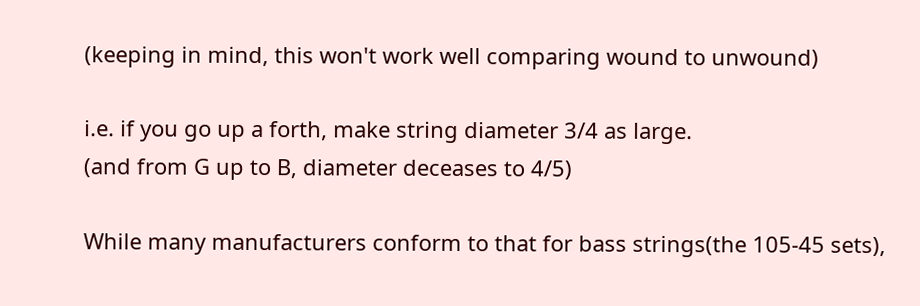(keeping in mind, this won't work well comparing wound to unwound)

i.e. if you go up a forth, make string diameter 3/4 as large.
(and from G up to B, diameter deceases to 4/5)

While many manufacturers conform to that for bass strings(the 105-45 sets),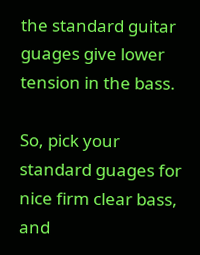the standard guitar guages give lower tension in the bass.

So, pick your standard guages for nice firm clear bass, and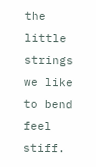the little
strings we like to bend feel stiff.